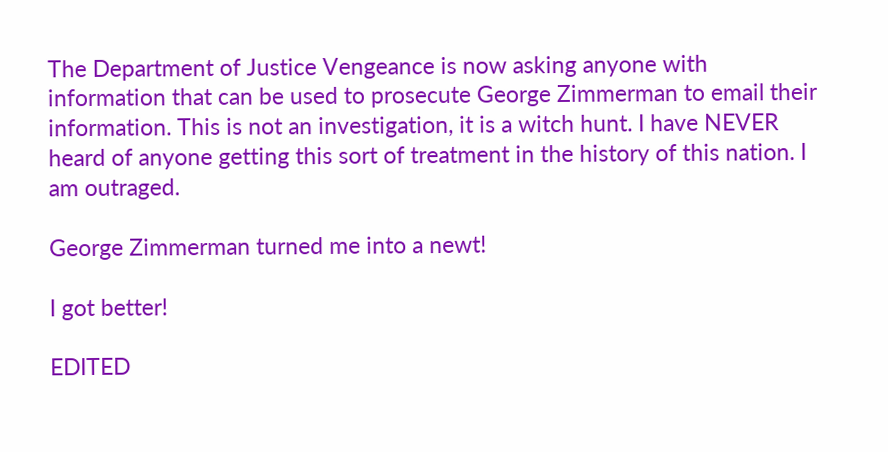The Department of Justice Vengeance is now asking anyone with information that can be used to prosecute George Zimmerman to email their information. This is not an investigation, it is a witch hunt. I have NEVER heard of anyone getting this sort of treatment in the history of this nation. I am outraged.

George Zimmerman turned me into a newt!

I got better!

EDITED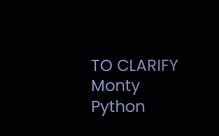TO CLARIFY Monty Python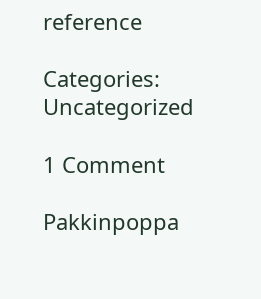reference

Categories: Uncategorized

1 Comment

Pakkinpoppa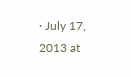· July 17, 2013 at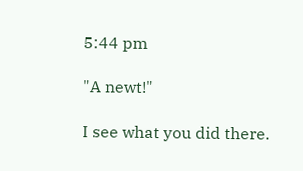5:44 pm

"A newt!"

I see what you did there.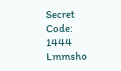Secret Code: 1444 Lmmsho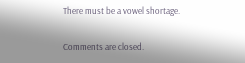There must be a vowel shortage.

Comments are closed.